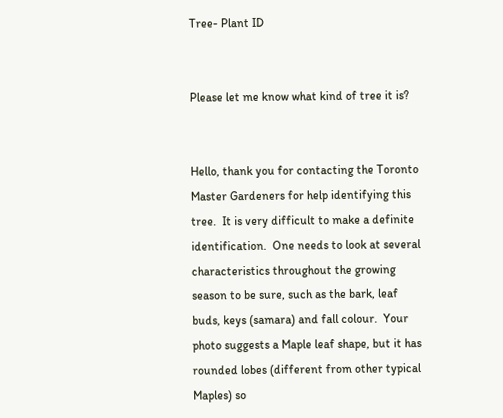Tree- Plant ID


Please let me know what kind of tree it is?


Hello, thank you for contacting the Toronto Master Gardeners for help identifying this tree.  It is very difficult to make a definite identification.  One needs to look at several characteristics throughout the growing season to be sure, such as the bark, leaf buds, keys (samara) and fall colour.  Your photo suggests a Maple leaf shape, but it has rounded lobes (different from other typical Maples) so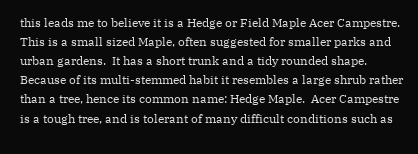this leads me to believe it is a Hedge or Field Maple Acer Campestre.  This is a small sized Maple, often suggested for smaller parks and urban gardens.  It has a short trunk and a tidy rounded shape.  Because of its multi-stemmed habit it resembles a large shrub rather than a tree, hence its common name: Hedge Maple.  Acer Campestre is a tough tree, and is tolerant of many difficult conditions such as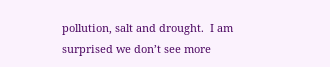pollution, salt and drought.  I am surprised we don’t see more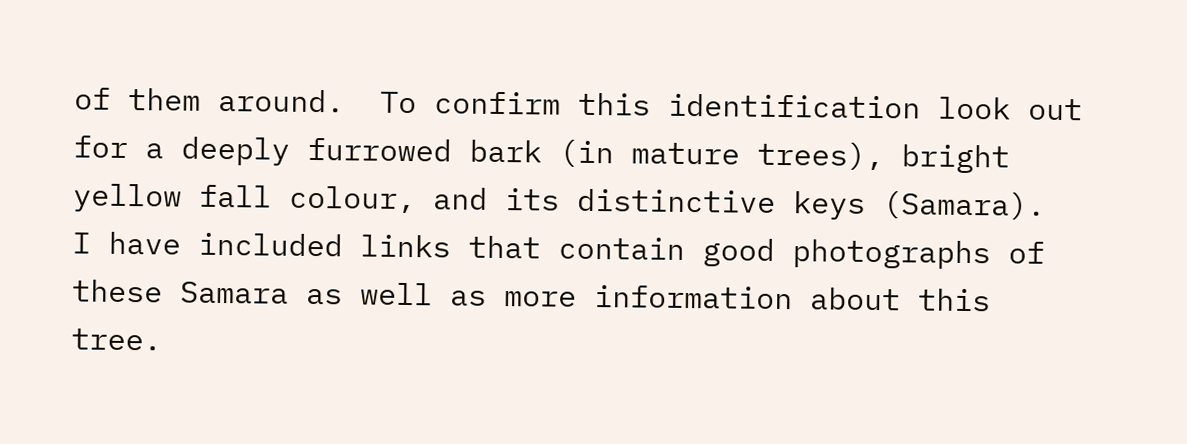of them around.  To confirm this identification look out for a deeply furrowed bark (in mature trees), bright yellow fall colour, and its distinctive keys (Samara).  I have included links that contain good photographs of these Samara as well as more information about this tree.